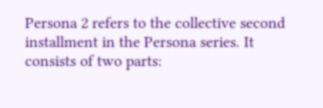Persona 2 refers to the collective second installment in the Persona series. It consists of two parts: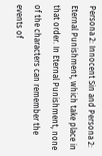Persona 2: Innocent Sin and Persona 2: Eternal Punishment, which take place in that order. In Eternal Punishment, none of the characters can remember the events of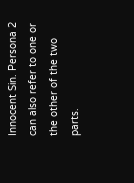Innocent Sin. Persona 2 can also refer to one or the other of the two parts.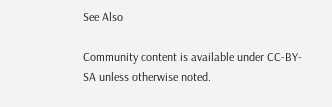See Also

Community content is available under CC-BY-SA unless otherwise noted.